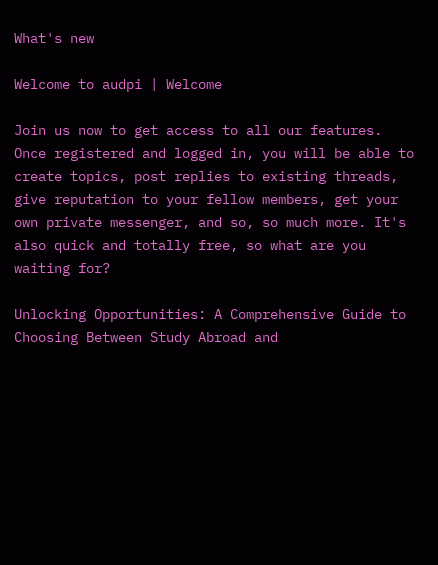What's new

Welcome to audpi | Welcome

Join us now to get access to all our features. Once registered and logged in, you will be able to create topics, post replies to existing threads, give reputation to your fellow members, get your own private messenger, and so, so much more. It's also quick and totally free, so what are you waiting for?

Unlocking Opportunities: A Comprehensive Guide to Choosing Between Study Abroad and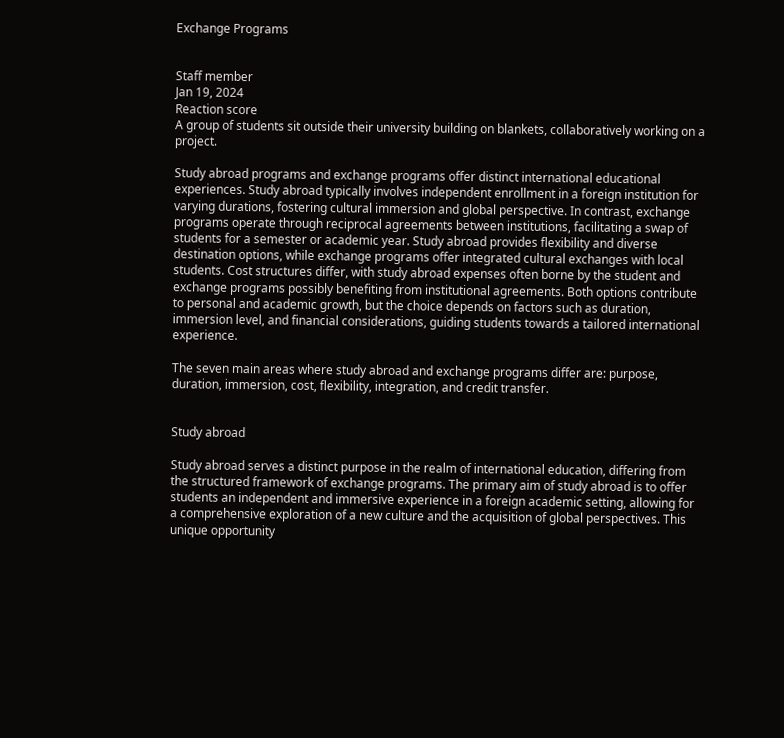Exchange Programs


Staff member
Jan 19, 2024
Reaction score
A group of students sit outside their university building on blankets, collaboratively working on a project.

Study abroad programs and exchange programs offer distinct international educational experiences. Study abroad typically involves independent enrollment in a foreign institution for varying durations, fostering cultural immersion and global perspective. In contrast, exchange programs operate through reciprocal agreements between institutions, facilitating a swap of students for a semester or academic year. Study abroad provides flexibility and diverse destination options, while exchange programs offer integrated cultural exchanges with local students. Cost structures differ, with study abroad expenses often borne by the student and exchange programs possibly benefiting from institutional agreements. Both options contribute to personal and academic growth, but the choice depends on factors such as duration, immersion level, and financial considerations, guiding students towards a tailored international experience.

The seven main areas where study abroad and exchange programs differ are: purpose, duration, immersion, cost, flexibility, integration, and credit transfer.


Study abroad

Study abroad serves a distinct purpose in the realm of international education, differing from the structured framework of exchange programs. The primary aim of study abroad is to offer students an independent and immersive experience in a foreign academic setting, allowing for a comprehensive exploration of a new culture and the acquisition of global perspectives. This unique opportunity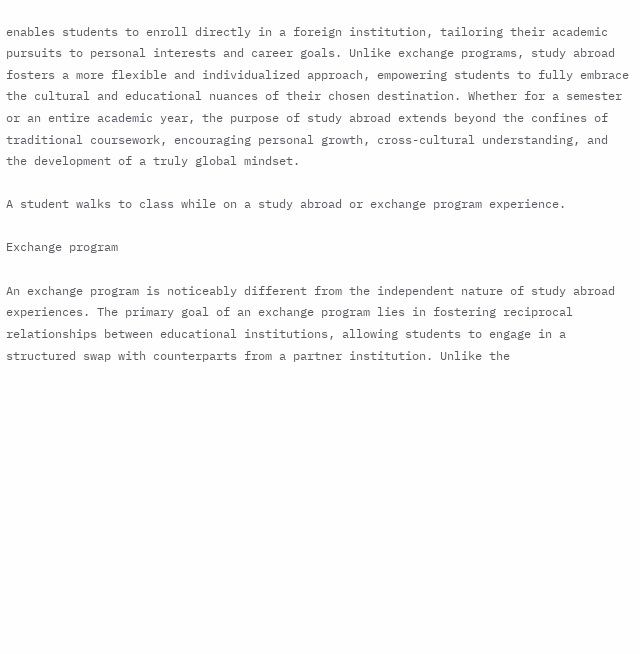enables students to enroll directly in a foreign institution, tailoring their academic pursuits to personal interests and career goals. Unlike exchange programs, study abroad fosters a more flexible and individualized approach, empowering students to fully embrace the cultural and educational nuances of their chosen destination. Whether for a semester or an entire academic year, the purpose of study abroad extends beyond the confines of traditional coursework, encouraging personal growth, cross-cultural understanding, and the development of a truly global mindset.

A student walks to class while on a study abroad or exchange program experience.

Exchange program

An exchange program is noticeably different from the independent nature of study abroad experiences. The primary goal of an exchange program lies in fostering reciprocal relationships between educational institutions, allowing students to engage in a structured swap with counterparts from a partner institution. Unlike the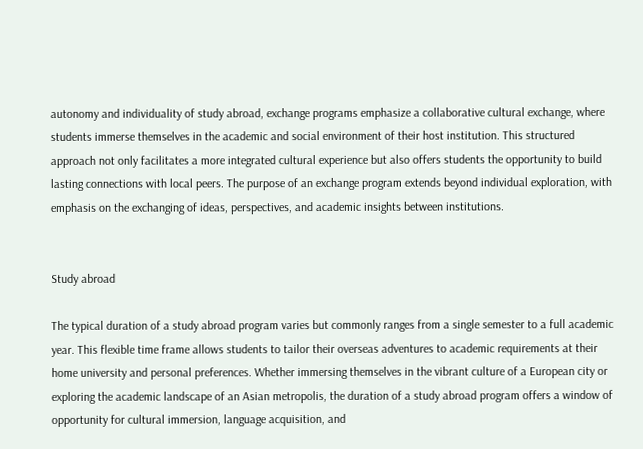autonomy and individuality of study abroad, exchange programs emphasize a collaborative cultural exchange, where students immerse themselves in the academic and social environment of their host institution. This structured approach not only facilitates a more integrated cultural experience but also offers students the opportunity to build lasting connections with local peers. The purpose of an exchange program extends beyond individual exploration, with emphasis on the exchanging of ideas, perspectives, and academic insights between institutions.


Study abroad

The typical duration of a study abroad program varies but commonly ranges from a single semester to a full academic year. This flexible time frame allows students to tailor their overseas adventures to academic requirements at their home university and personal preferences. Whether immersing themselves in the vibrant culture of a European city or exploring the academic landscape of an Asian metropolis, the duration of a study abroad program offers a window of opportunity for cultural immersion, language acquisition, and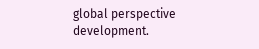global perspective development.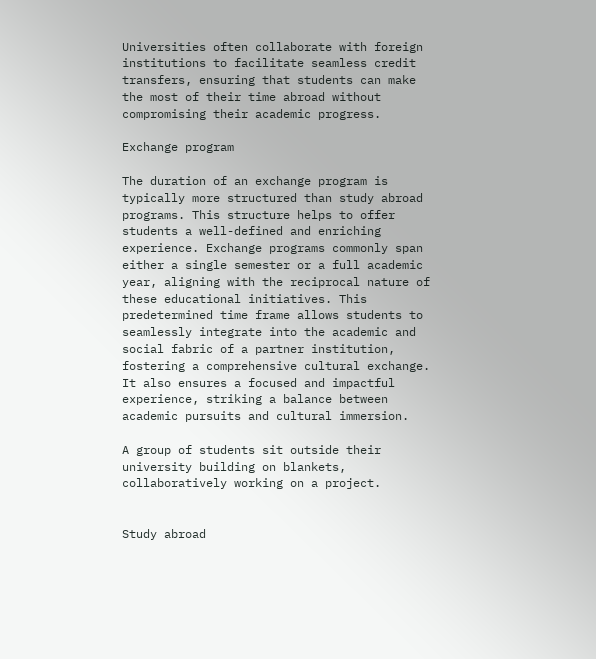Universities often collaborate with foreign institutions to facilitate seamless credit transfers, ensuring that students can make the most of their time abroad without compromising their academic progress.

Exchange program

The duration of an exchange program is typically more structured than study abroad programs. This structure helps to offer students a well-defined and enriching experience. Exchange programs commonly span either a single semester or a full academic year, aligning with the reciprocal nature of these educational initiatives. This predetermined time frame allows students to seamlessly integrate into the academic and social fabric of a partner institution, fostering a comprehensive cultural exchange. It also ensures a focused and impactful experience, striking a balance between academic pursuits and cultural immersion.

A group of students sit outside their university building on blankets, collaboratively working on a project.


Study abroad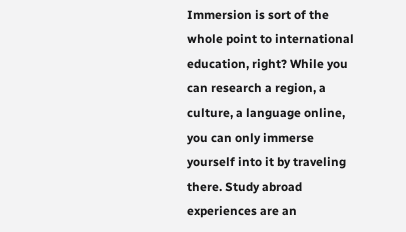Immersion is sort of the whole point to international education, right? While you can research a region, a culture, a language online, you can only immerse yourself into it by traveling there. Study abroad experiences are an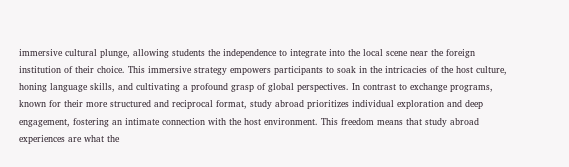immersive cultural plunge, allowing students the independence to integrate into the local scene near the foreign institution of their choice. This immersive strategy empowers participants to soak in the intricacies of the host culture, honing language skills, and cultivating a profound grasp of global perspectives. In contrast to exchange programs, known for their more structured and reciprocal format, study abroad prioritizes individual exploration and deep engagement, fostering an intimate connection with the host environment. This freedom means that study abroad experiences are what the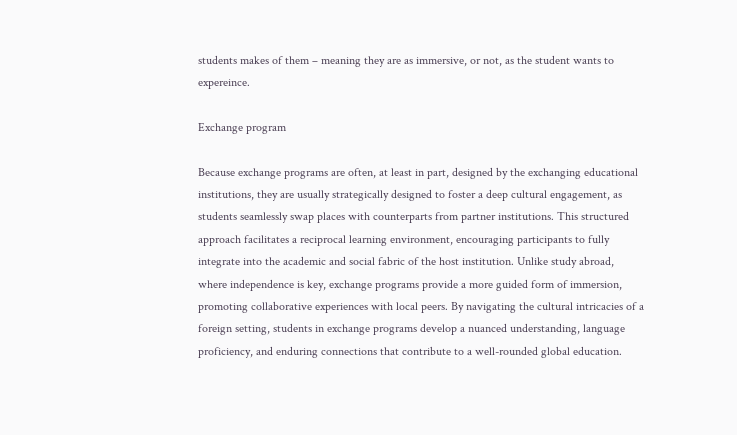students makes of them – meaning they are as immersive, or not, as the student wants to expereince.

Exchange program

Because exchange programs are often, at least in part, designed by the exchanging educational institutions, they are usually strategically designed to foster a deep cultural engagement, as students seamlessly swap places with counterparts from partner institutions. This structured approach facilitates a reciprocal learning environment, encouraging participants to fully integrate into the academic and social fabric of the host institution. Unlike study abroad, where independence is key, exchange programs provide a more guided form of immersion, promoting collaborative experiences with local peers. By navigating the cultural intricacies of a foreign setting, students in exchange programs develop a nuanced understanding, language proficiency, and enduring connections that contribute to a well-rounded global education.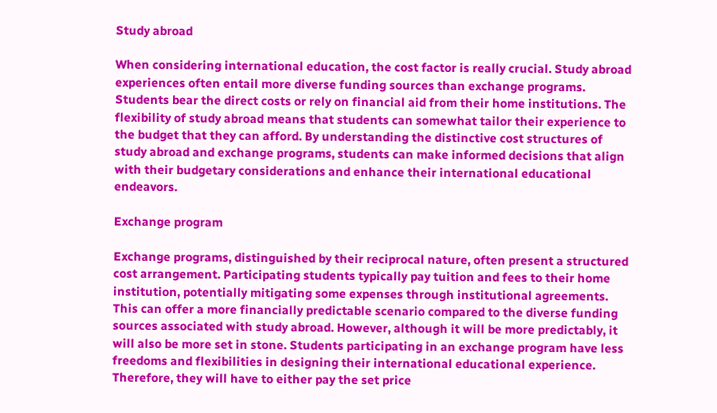Study abroad

When considering international education, the cost factor is really crucial. Study abroad experiences often entail more diverse funding sources than exchange programs. Students bear the direct costs or rely on financial aid from their home institutions. The flexibility of study abroad means that students can somewhat tailor their experience to the budget that they can afford. By understanding the distinctive cost structures of study abroad and exchange programs, students can make informed decisions that align with their budgetary considerations and enhance their international educational endeavors.

Exchange program

Exchange programs, distinguished by their reciprocal nature, often present a structured cost arrangement. Participating students typically pay tuition and fees to their home institution, potentially mitigating some expenses through institutional agreements. This can offer a more financially predictable scenario compared to the diverse funding sources associated with study abroad. However, although it will be more predictably, it will also be more set in stone. Students participating in an exchange program have less freedoms and flexibilities in designing their international educational experience. Therefore, they will have to either pay the set price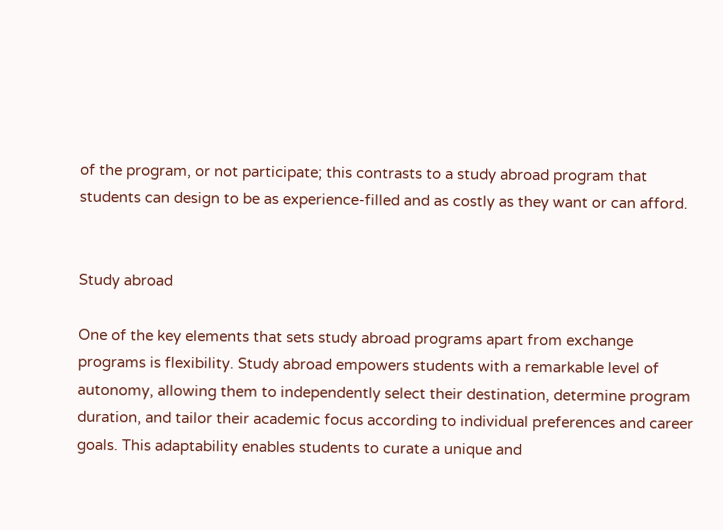of the program, or not participate; this contrasts to a study abroad program that students can design to be as experience-filled and as costly as they want or can afford.


Study abroad

One of the key elements that sets study abroad programs apart from exchange programs is flexibility. Study abroad empowers students with a remarkable level of autonomy, allowing them to independently select their destination, determine program duration, and tailor their academic focus according to individual preferences and career goals. This adaptability enables students to curate a unique and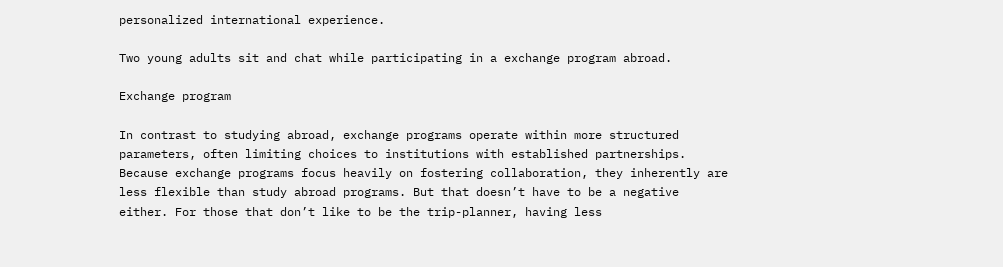personalized international experience.

Two young adults sit and chat while participating in a exchange program abroad.

Exchange program

In contrast to studying abroad, exchange programs operate within more structured parameters, often limiting choices to institutions with established partnerships. Because exchange programs focus heavily on fostering collaboration, they inherently are less flexible than study abroad programs. But that doesn’t have to be a negative either. For those that don’t like to be the trip-planner, having less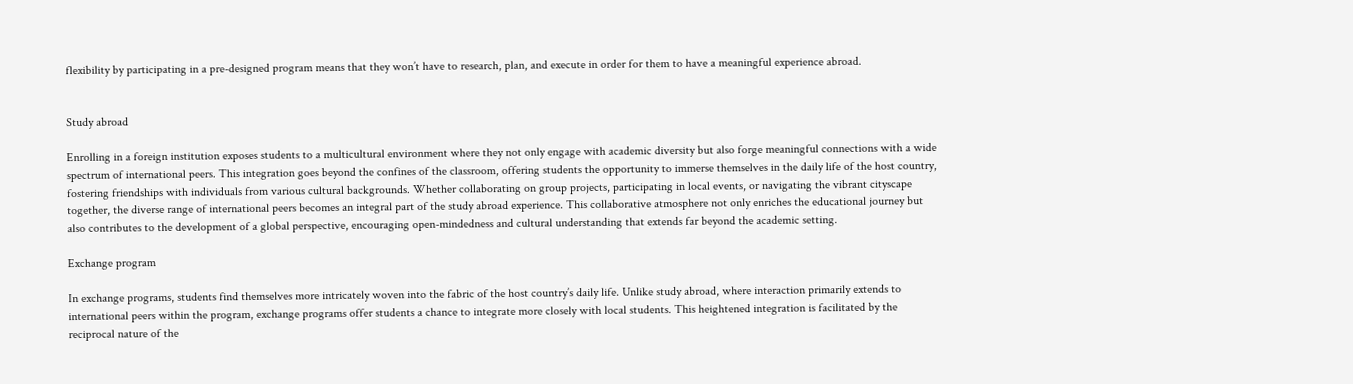flexibility by participating in a pre-designed program means that they won’t have to research, plan, and execute in order for them to have a meaningful experience abroad.


Study abroad

Enrolling in a foreign institution exposes students to a multicultural environment where they not only engage with academic diversity but also forge meaningful connections with a wide spectrum of international peers. This integration goes beyond the confines of the classroom, offering students the opportunity to immerse themselves in the daily life of the host country, fostering friendships with individuals from various cultural backgrounds. Whether collaborating on group projects, participating in local events, or navigating the vibrant cityscape together, the diverse range of international peers becomes an integral part of the study abroad experience. This collaborative atmosphere not only enriches the educational journey but also contributes to the development of a global perspective, encouraging open-mindedness and cultural understanding that extends far beyond the academic setting.

Exchange program

In exchange programs, students find themselves more intricately woven into the fabric of the host country’s daily life. Unlike study abroad, where interaction primarily extends to international peers within the program, exchange programs offer students a chance to integrate more closely with local students. This heightened integration is facilitated by the reciprocal nature of the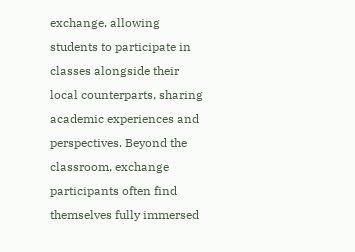exchange, allowing students to participate in classes alongside their local counterparts, sharing academic experiences and perspectives. Beyond the classroom, exchange participants often find themselves fully immersed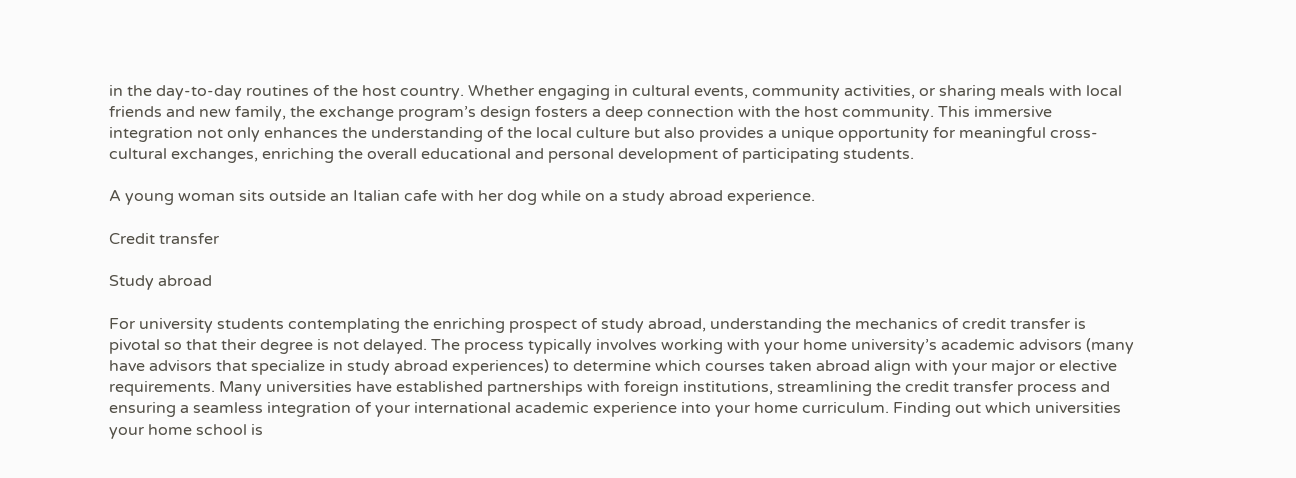in the day-to-day routines of the host country. Whether engaging in cultural events, community activities, or sharing meals with local friends and new family, the exchange program’s design fosters a deep connection with the host community. This immersive integration not only enhances the understanding of the local culture but also provides a unique opportunity for meaningful cross-cultural exchanges, enriching the overall educational and personal development of participating students.

A young woman sits outside an Italian cafe with her dog while on a study abroad experience.

Credit transfer

Study abroad

For university students contemplating the enriching prospect of study abroad, understanding the mechanics of credit transfer is pivotal so that their degree is not delayed. The process typically involves working with your home university’s academic advisors (many have advisors that specialize in study abroad experiences) to determine which courses taken abroad align with your major or elective requirements. Many universities have established partnerships with foreign institutions, streamlining the credit transfer process and ensuring a seamless integration of your international academic experience into your home curriculum. Finding out which universities your home school is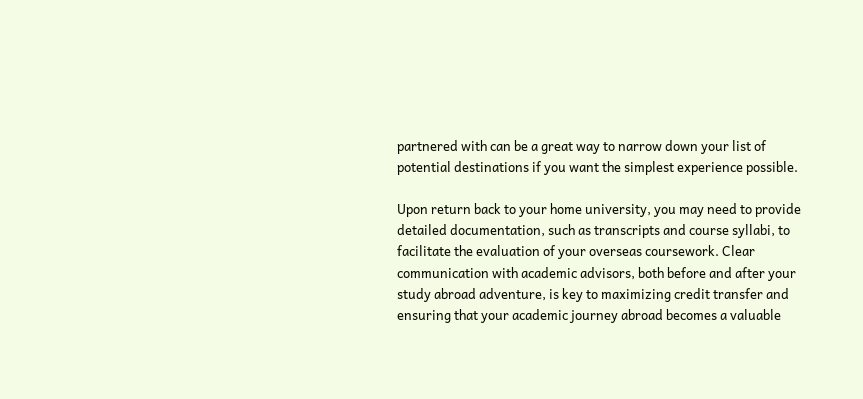partnered with can be a great way to narrow down your list of potential destinations if you want the simplest experience possible.

Upon return back to your home university, you may need to provide detailed documentation, such as transcripts and course syllabi, to facilitate the evaluation of your overseas coursework. Clear communication with academic advisors, both before and after your study abroad adventure, is key to maximizing credit transfer and ensuring that your academic journey abroad becomes a valuable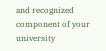and recognized component of your university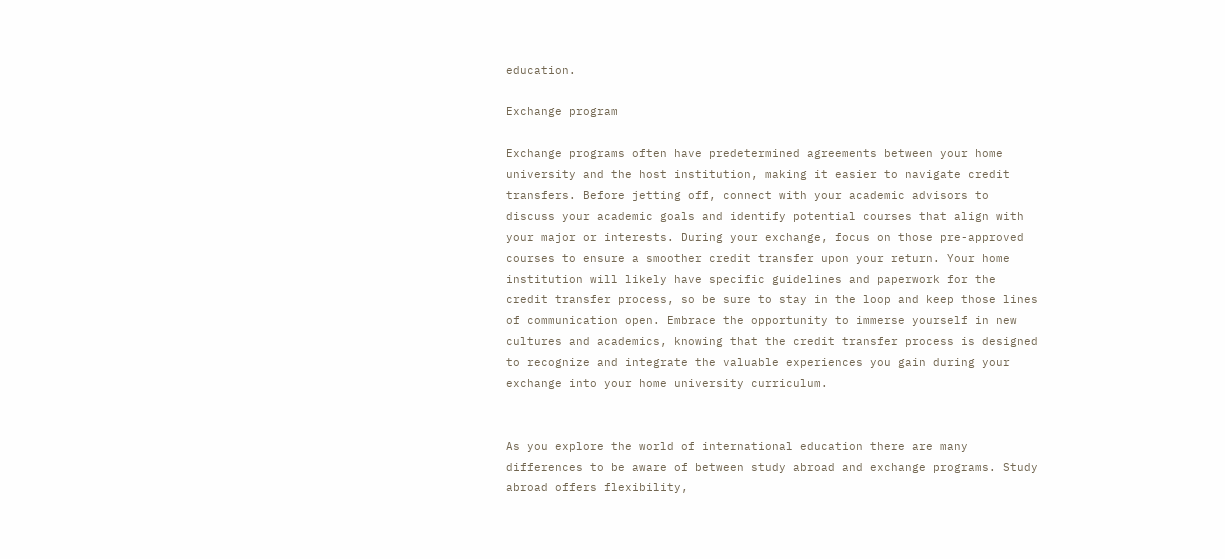education.

Exchange program

Exchange programs often have predetermined agreements between your home university and the host institution, making it easier to navigate credit transfers. Before jetting off, connect with your academic advisors to discuss your academic goals and identify potential courses that align with your major or interests. During your exchange, focus on those pre-approved courses to ensure a smoother credit transfer upon your return. Your home institution will likely have specific guidelines and paperwork for the credit transfer process, so be sure to stay in the loop and keep those lines of communication open. Embrace the opportunity to immerse yourself in new cultures and academics, knowing that the credit transfer process is designed to recognize and integrate the valuable experiences you gain during your exchange into your home university curriculum.


As you explore the world of international education there are many differences to be aware of between study abroad and exchange programs. Study abroad offers flexibility,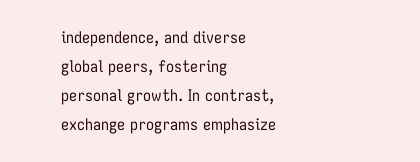independence, and diverse global peers, fostering personal growth. In contrast, exchange programs emphasize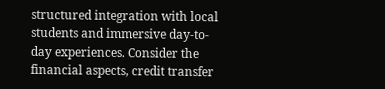structured integration with local students and immersive day-to-day experiences. Consider the financial aspects, credit transfer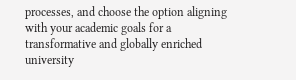processes, and choose the option aligning with your academic goals for a transformative and globally enriched university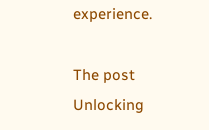experience.

The post Unlocking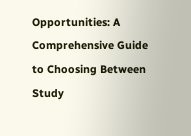Opportunities: A Comprehensive Guide to Choosing Between Study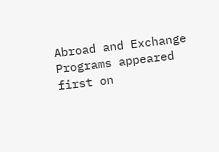Abroad and Exchange Programs appeared first on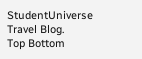StudentUniverse Travel Blog.
Top Bottom